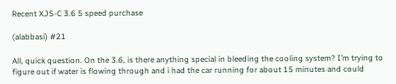Recent XJS-C 3.6 5 speed purchase

(alabbasi) #21

All, quick question. On the 3.6, is there anything special in bleeding the cooling system? I’m trying to figure out if water is flowing through and i had the car running for about 15 minutes and could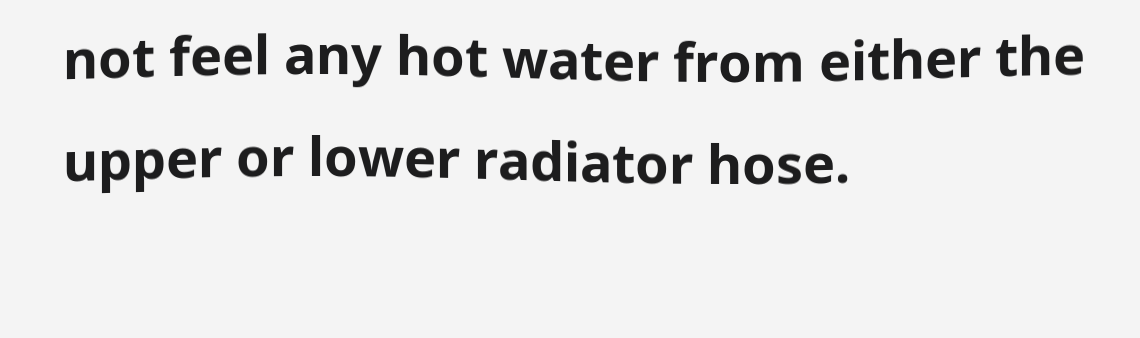not feel any hot water from either the upper or lower radiator hose.